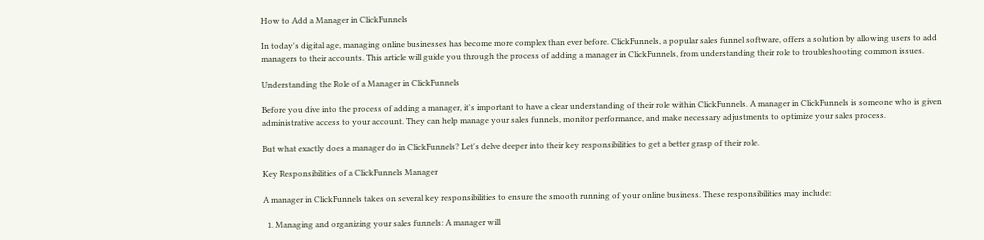How to Add a Manager in ClickFunnels

In today's digital age, managing online businesses has become more complex than ever before. ClickFunnels, a popular sales funnel software, offers a solution by allowing users to add managers to their accounts. This article will guide you through the process of adding a manager in ClickFunnels, from understanding their role to troubleshooting common issues.

Understanding the Role of a Manager in ClickFunnels

Before you dive into the process of adding a manager, it's important to have a clear understanding of their role within ClickFunnels. A manager in ClickFunnels is someone who is given administrative access to your account. They can help manage your sales funnels, monitor performance, and make necessary adjustments to optimize your sales process.

But what exactly does a manager do in ClickFunnels? Let's delve deeper into their key responsibilities to get a better grasp of their role.

Key Responsibilities of a ClickFunnels Manager

A manager in ClickFunnels takes on several key responsibilities to ensure the smooth running of your online business. These responsibilities may include:

  1. Managing and organizing your sales funnels: A manager will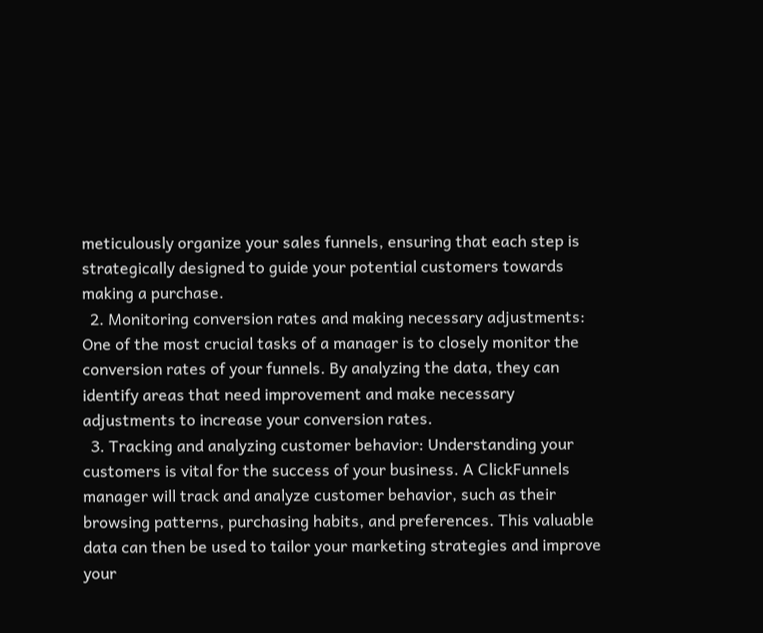meticulously organize your sales funnels, ensuring that each step is strategically designed to guide your potential customers towards making a purchase.
  2. Monitoring conversion rates and making necessary adjustments: One of the most crucial tasks of a manager is to closely monitor the conversion rates of your funnels. By analyzing the data, they can identify areas that need improvement and make necessary adjustments to increase your conversion rates.
  3. Tracking and analyzing customer behavior: Understanding your customers is vital for the success of your business. A ClickFunnels manager will track and analyze customer behavior, such as their browsing patterns, purchasing habits, and preferences. This valuable data can then be used to tailor your marketing strategies and improve your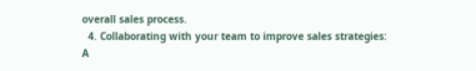overall sales process.
  4. Collaborating with your team to improve sales strategies: A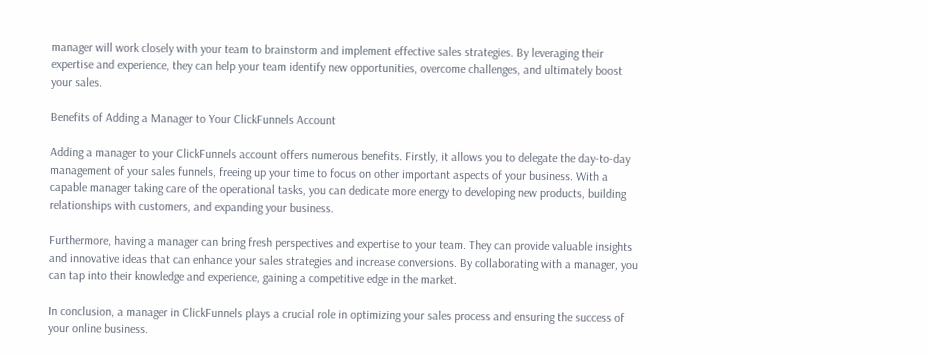manager will work closely with your team to brainstorm and implement effective sales strategies. By leveraging their expertise and experience, they can help your team identify new opportunities, overcome challenges, and ultimately boost your sales.

Benefits of Adding a Manager to Your ClickFunnels Account

Adding a manager to your ClickFunnels account offers numerous benefits. Firstly, it allows you to delegate the day-to-day management of your sales funnels, freeing up your time to focus on other important aspects of your business. With a capable manager taking care of the operational tasks, you can dedicate more energy to developing new products, building relationships with customers, and expanding your business.

Furthermore, having a manager can bring fresh perspectives and expertise to your team. They can provide valuable insights and innovative ideas that can enhance your sales strategies and increase conversions. By collaborating with a manager, you can tap into their knowledge and experience, gaining a competitive edge in the market.

In conclusion, a manager in ClickFunnels plays a crucial role in optimizing your sales process and ensuring the success of your online business.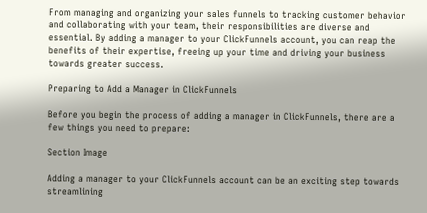From managing and organizing your sales funnels to tracking customer behavior and collaborating with your team, their responsibilities are diverse and essential. By adding a manager to your ClickFunnels account, you can reap the benefits of their expertise, freeing up your time and driving your business towards greater success.

Preparing to Add a Manager in ClickFunnels

Before you begin the process of adding a manager in ClickFunnels, there are a few things you need to prepare:

Section Image

Adding a manager to your ClickFunnels account can be an exciting step towards streamlining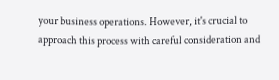your business operations. However, it's crucial to approach this process with careful consideration and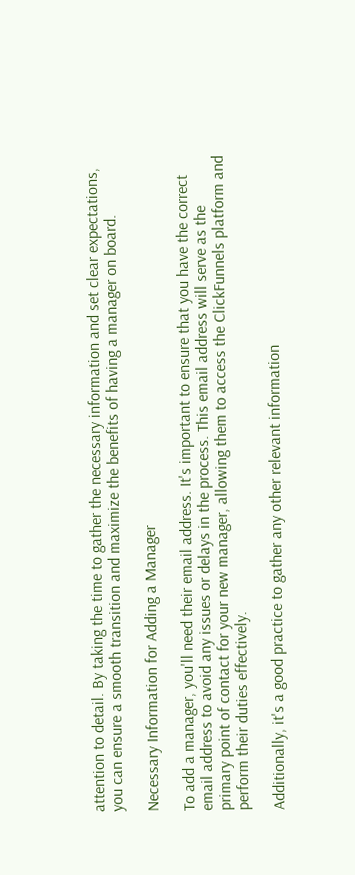attention to detail. By taking the time to gather the necessary information and set clear expectations, you can ensure a smooth transition and maximize the benefits of having a manager on board.

Necessary Information for Adding a Manager

To add a manager, you'll need their email address. It's important to ensure that you have the correct email address to avoid any issues or delays in the process. This email address will serve as the primary point of contact for your new manager, allowing them to access the ClickFunnels platform and perform their duties effectively.

Additionally, it's a good practice to gather any other relevant information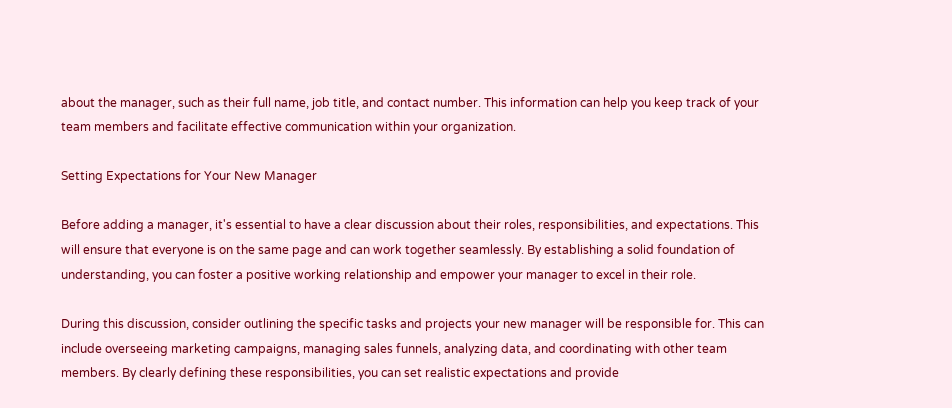about the manager, such as their full name, job title, and contact number. This information can help you keep track of your team members and facilitate effective communication within your organization.

Setting Expectations for Your New Manager

Before adding a manager, it's essential to have a clear discussion about their roles, responsibilities, and expectations. This will ensure that everyone is on the same page and can work together seamlessly. By establishing a solid foundation of understanding, you can foster a positive working relationship and empower your manager to excel in their role.

During this discussion, consider outlining the specific tasks and projects your new manager will be responsible for. This can include overseeing marketing campaigns, managing sales funnels, analyzing data, and coordinating with other team members. By clearly defining these responsibilities, you can set realistic expectations and provide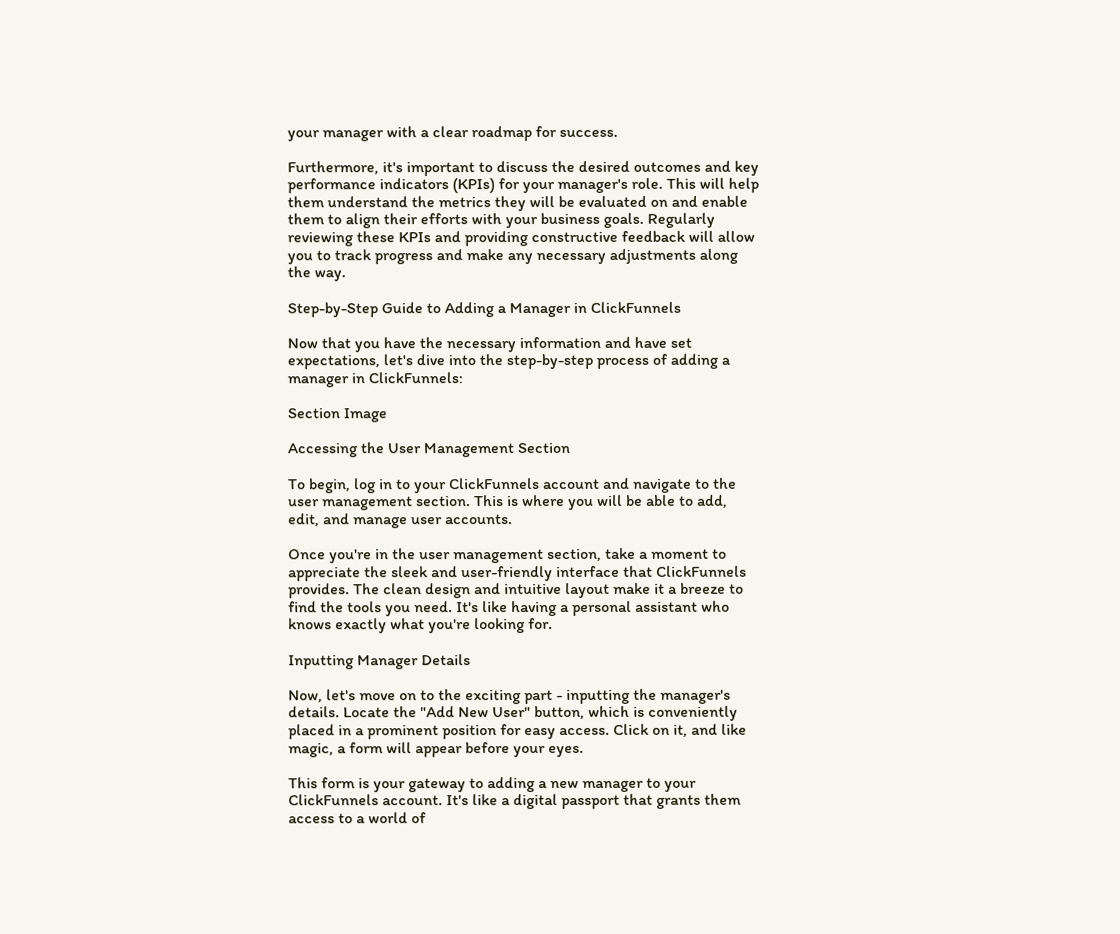your manager with a clear roadmap for success.

Furthermore, it's important to discuss the desired outcomes and key performance indicators (KPIs) for your manager's role. This will help them understand the metrics they will be evaluated on and enable them to align their efforts with your business goals. Regularly reviewing these KPIs and providing constructive feedback will allow you to track progress and make any necessary adjustments along the way.

Step-by-Step Guide to Adding a Manager in ClickFunnels

Now that you have the necessary information and have set expectations, let's dive into the step-by-step process of adding a manager in ClickFunnels:

Section Image

Accessing the User Management Section

To begin, log in to your ClickFunnels account and navigate to the user management section. This is where you will be able to add, edit, and manage user accounts.

Once you're in the user management section, take a moment to appreciate the sleek and user-friendly interface that ClickFunnels provides. The clean design and intuitive layout make it a breeze to find the tools you need. It's like having a personal assistant who knows exactly what you're looking for.

Inputting Manager Details

Now, let's move on to the exciting part - inputting the manager's details. Locate the "Add New User" button, which is conveniently placed in a prominent position for easy access. Click on it, and like magic, a form will appear before your eyes.

This form is your gateway to adding a new manager to your ClickFunnels account. It's like a digital passport that grants them access to a world of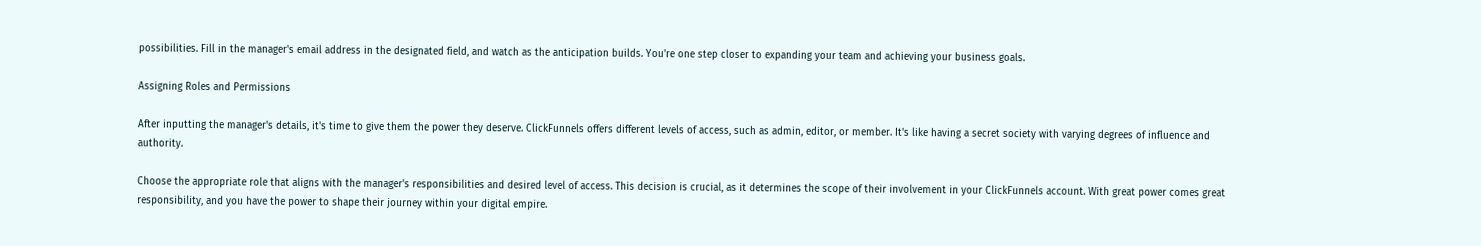possibilities. Fill in the manager's email address in the designated field, and watch as the anticipation builds. You're one step closer to expanding your team and achieving your business goals.

Assigning Roles and Permissions

After inputting the manager's details, it's time to give them the power they deserve. ClickFunnels offers different levels of access, such as admin, editor, or member. It's like having a secret society with varying degrees of influence and authority.

Choose the appropriate role that aligns with the manager's responsibilities and desired level of access. This decision is crucial, as it determines the scope of their involvement in your ClickFunnels account. With great power comes great responsibility, and you have the power to shape their journey within your digital empire.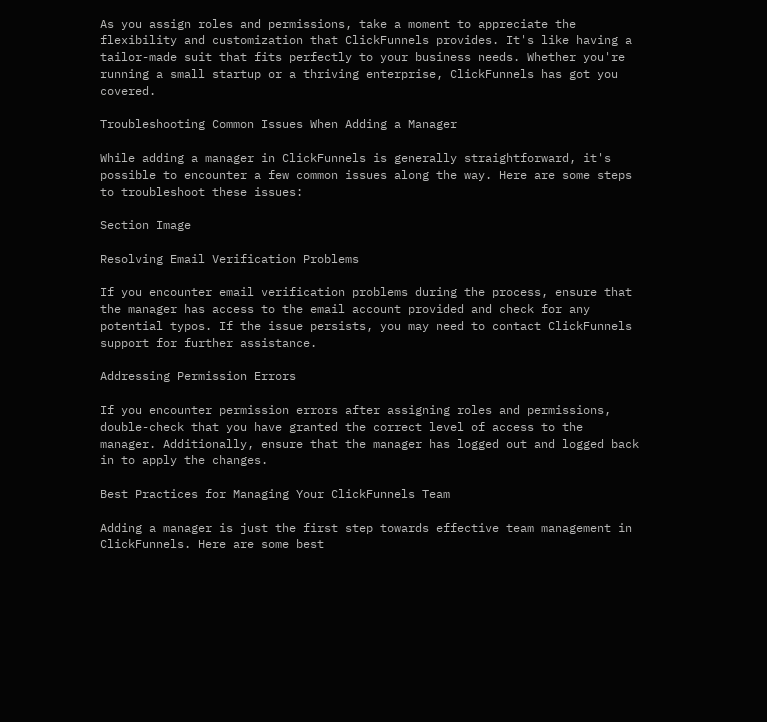As you assign roles and permissions, take a moment to appreciate the flexibility and customization that ClickFunnels provides. It's like having a tailor-made suit that fits perfectly to your business needs. Whether you're running a small startup or a thriving enterprise, ClickFunnels has got you covered.

Troubleshooting Common Issues When Adding a Manager

While adding a manager in ClickFunnels is generally straightforward, it's possible to encounter a few common issues along the way. Here are some steps to troubleshoot these issues:

Section Image

Resolving Email Verification Problems

If you encounter email verification problems during the process, ensure that the manager has access to the email account provided and check for any potential typos. If the issue persists, you may need to contact ClickFunnels support for further assistance.

Addressing Permission Errors

If you encounter permission errors after assigning roles and permissions, double-check that you have granted the correct level of access to the manager. Additionally, ensure that the manager has logged out and logged back in to apply the changes.

Best Practices for Managing Your ClickFunnels Team

Adding a manager is just the first step towards effective team management in ClickFunnels. Here are some best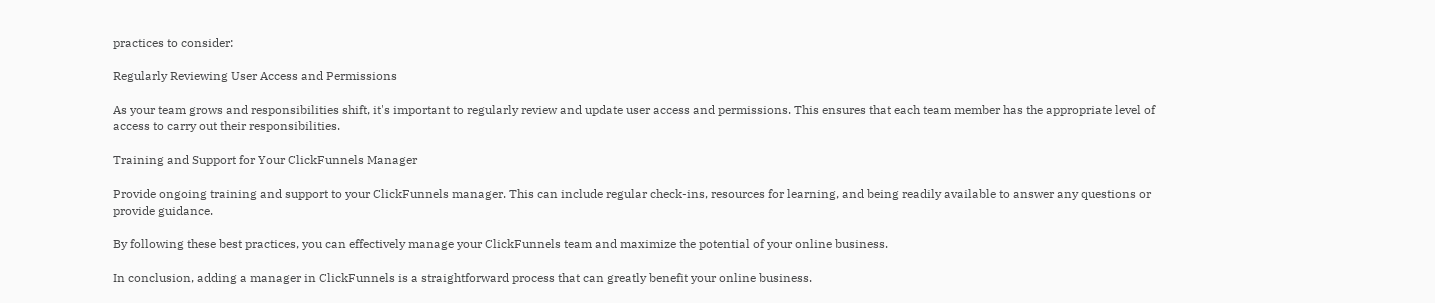practices to consider:

Regularly Reviewing User Access and Permissions

As your team grows and responsibilities shift, it's important to regularly review and update user access and permissions. This ensures that each team member has the appropriate level of access to carry out their responsibilities.

Training and Support for Your ClickFunnels Manager

Provide ongoing training and support to your ClickFunnels manager. This can include regular check-ins, resources for learning, and being readily available to answer any questions or provide guidance.

By following these best practices, you can effectively manage your ClickFunnels team and maximize the potential of your online business.

In conclusion, adding a manager in ClickFunnels is a straightforward process that can greatly benefit your online business.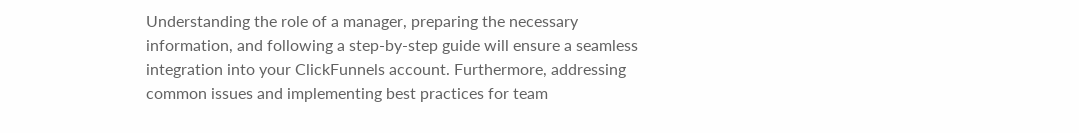Understanding the role of a manager, preparing the necessary information, and following a step-by-step guide will ensure a seamless integration into your ClickFunnels account. Furthermore, addressing common issues and implementing best practices for team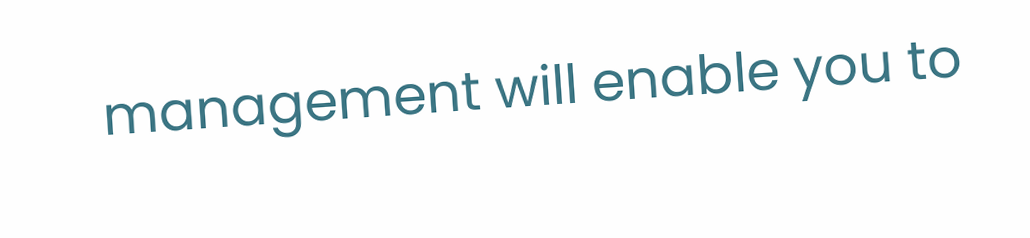management will enable you to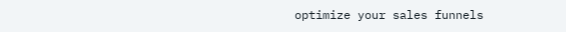optimize your sales funnels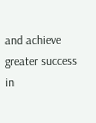and achieve greater success in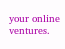your online ventures.